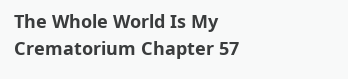The Whole World Is My Crematorium Chapter 57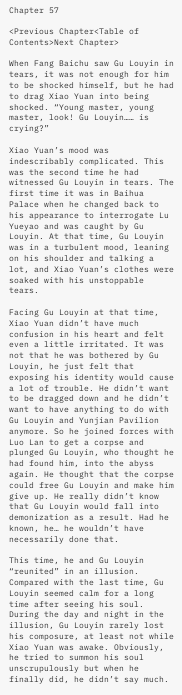Chapter 57

<Previous Chapter<Table of Contents>Next Chapter>

When Fang Baichu saw Gu Louyin in tears, it was not enough for him to be shocked himself, but he had to drag Xiao Yuan into being shocked. “Young master, young master, look! Gu Louyin…… is crying?”

Xiao Yuan’s mood was indescribably complicated. This was the second time he had witnessed Gu Louyin in tears. The first time it was in Baihua Palace when he changed back to his appearance to interrogate Lu Yueyao and was caught by Gu Louyin. At that time, Gu Louyin was in a turbulent mood, leaning on his shoulder and talking a lot, and Xiao Yuan’s clothes were soaked with his unstoppable tears.

Facing Gu Louyin at that time, Xiao Yuan didn’t have much confusion in his heart and felt even a little irritated. It was not that he was bothered by Gu Louyin, he just felt that exposing his identity would cause a lot of trouble. He didn’t want to be dragged down and he didn’t want to have anything to do with Gu Louyin and Yunjian Pavilion anymore. So he joined forces with Luo Lan to get a corpse and plunged Gu Louyin, who thought he had found him, into the abyss again. He thought that the corpse could free Gu Louyin and make him give up. He really didn’t know that Gu Louyin would fall into demonization as a result. Had he known, he… he wouldn’t have necessarily done that.

This time, he and Gu Louyin “reunited” in an illusion. Compared with the last time, Gu Louyin seemed calm for a long time after seeing his soul. During the day and night in the illusion, Gu Louyin rarely lost his composure, at least not while Xiao Yuan was awake. Obviously, he tried to summon his soul unscrupulously but when he finally did, he didn’t say much.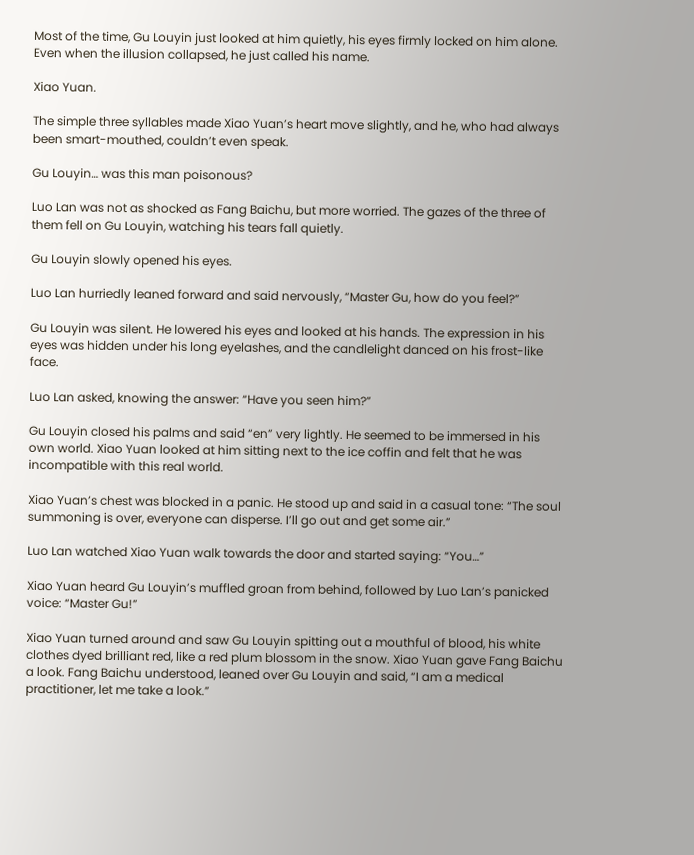Most of the time, Gu Louyin just looked at him quietly, his eyes firmly locked on him alone. Even when the illusion collapsed, he just called his name.

Xiao Yuan.

The simple three syllables made Xiao Yuan’s heart move slightly, and he, who had always been smart-mouthed, couldn’t even speak.

Gu Louyin… was this man poisonous?

Luo Lan was not as shocked as Fang Baichu, but more worried. The gazes of the three of them fell on Gu Louyin, watching his tears fall quietly.

Gu Louyin slowly opened his eyes.

Luo Lan hurriedly leaned forward and said nervously, “Master Gu, how do you feel?”

Gu Louyin was silent. He lowered his eyes and looked at his hands. The expression in his eyes was hidden under his long eyelashes, and the candlelight danced on his frost-like face.

Luo Lan asked, knowing the answer: “Have you seen him?”

Gu Louyin closed his palms and said “en” very lightly. He seemed to be immersed in his own world. Xiao Yuan looked at him sitting next to the ice coffin and felt that he was incompatible with this real world.

Xiao Yuan’s chest was blocked in a panic. He stood up and said in a casual tone: “The soul summoning is over, everyone can disperse. I’ll go out and get some air.”

Luo Lan watched Xiao Yuan walk towards the door and started saying: “You…”

Xiao Yuan heard Gu Louyin’s muffled groan from behind, followed by Luo Lan’s panicked voice: “Master Gu!”

Xiao Yuan turned around and saw Gu Louyin spitting out a mouthful of blood, his white clothes dyed brilliant red, like a red plum blossom in the snow. Xiao Yuan gave Fang Baichu a look. Fang Baichu understood, leaned over Gu Louyin and said, “I am a medical practitioner, let me take a look.”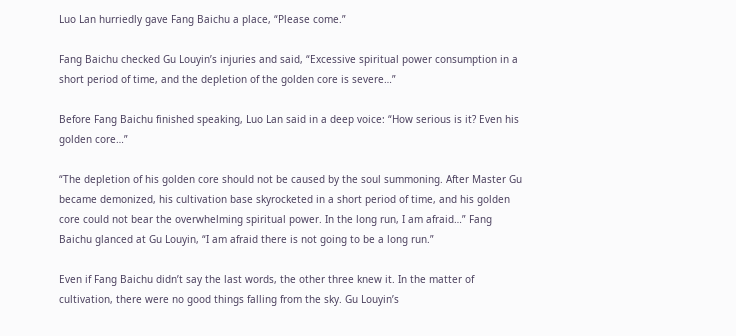Luo Lan hurriedly gave Fang Baichu a place, “Please come.”

Fang Baichu checked Gu Louyin’s injuries and said, “Excessive spiritual power consumption in a short period of time, and the depletion of the golden core is severe…”

Before Fang Baichu finished speaking, Luo Lan said in a deep voice: “How serious is it? Even his golden core…”

“The depletion of his golden core should not be caused by the soul summoning. After Master Gu became demonized, his cultivation base skyrocketed in a short period of time, and his golden core could not bear the overwhelming spiritual power. In the long run, I am afraid…” Fang Baichu glanced at Gu Louyin, “I am afraid there is not going to be a long run.”

Even if Fang Baichu didn’t say the last words, the other three knew it. In the matter of cultivation, there were no good things falling from the sky. Gu Louyin’s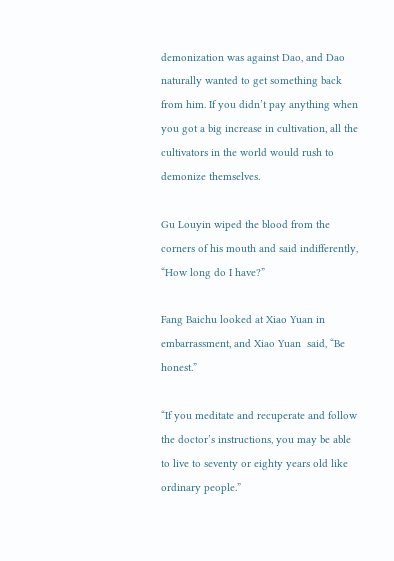demonization was against Dao, and Dao naturally wanted to get something back from him. If you didn’t pay anything when you got a big increase in cultivation, all the cultivators in the world would rush to demonize themselves.

Gu Louyin wiped the blood from the corners of his mouth and said indifferently, “How long do I have?”

Fang Baichu looked at Xiao Yuan in embarrassment, and Xiao Yuan  said, “Be honest.”

“If you meditate and recuperate and follow the doctor’s instructions, you may be able to live to seventy or eighty years old like ordinary people.”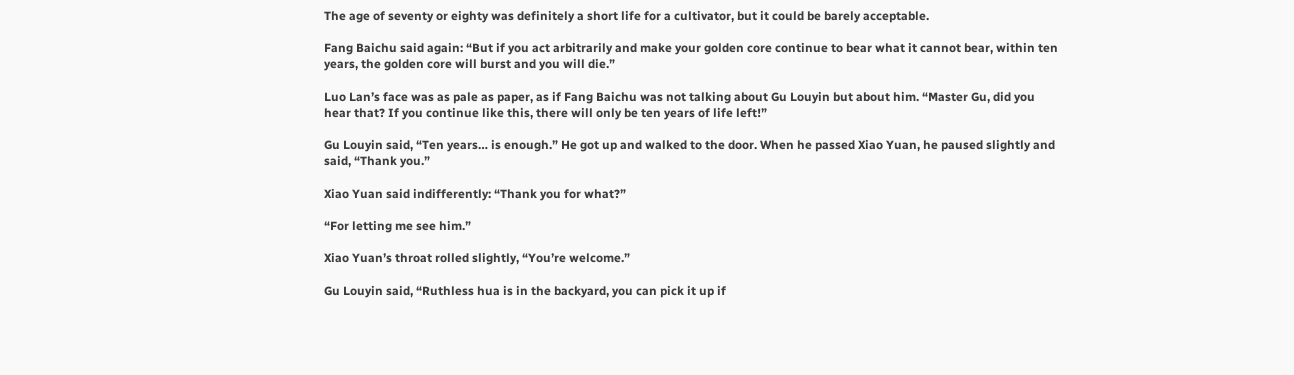The age of seventy or eighty was definitely a short life for a cultivator, but it could be barely acceptable.

Fang Baichu said again: “But if you act arbitrarily and make your golden core continue to bear what it cannot bear, within ten years, the golden core will burst and you will die.”

Luo Lan’s face was as pale as paper, as if Fang Baichu was not talking about Gu Louyin but about him. “Master Gu, did you hear that? If you continue like this, there will only be ten years of life left!”

Gu Louyin said, “Ten years… is enough.” He got up and walked to the door. When he passed Xiao Yuan, he paused slightly and said, “Thank you.”

Xiao Yuan said indifferently: “Thank you for what?”

“For letting me see him.”

Xiao Yuan’s throat rolled slightly, “You’re welcome.”

Gu Louyin said, “Ruthless hua is in the backyard, you can pick it up if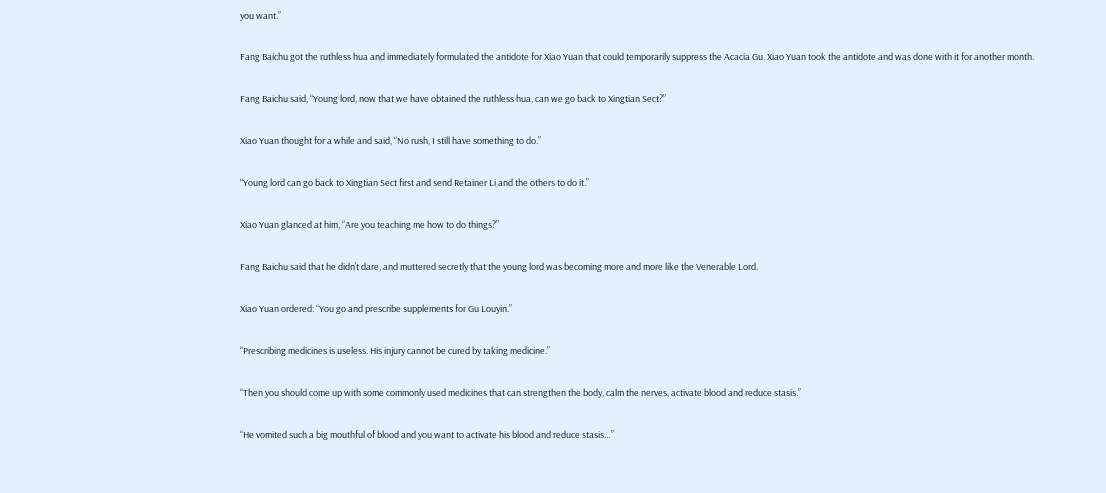you want.”

Fang Baichu got the ruthless hua and immediately formulated the antidote for Xiao Yuan that could temporarily suppress the Acacia Gu. Xiao Yuan took the antidote and was done with it for another month.

Fang Baichu said, “Young lord, now that we have obtained the ruthless hua, can we go back to Xingtian Sect?”

Xiao Yuan thought for a while and said, “No rush, I still have something to do.”

“Young lord can go back to Xingtian Sect first and send Retainer Li and the others to do it.”

Xiao Yuan glanced at him, “Are you teaching me how to do things?”

Fang Baichu said that he didn’t dare, and muttered secretly that the young lord was becoming more and more like the Venerable Lord.

Xiao Yuan ordered: “You go and prescribe supplements for Gu Louyin.”

“Prescribing medicines is useless. His injury cannot be cured by taking medicine.”

“Then you should come up with some commonly used medicines that can strengthen the body, calm the nerves, activate blood and reduce stasis.”

“He vomited such a big mouthful of blood and you want to activate his blood and reduce stasis…”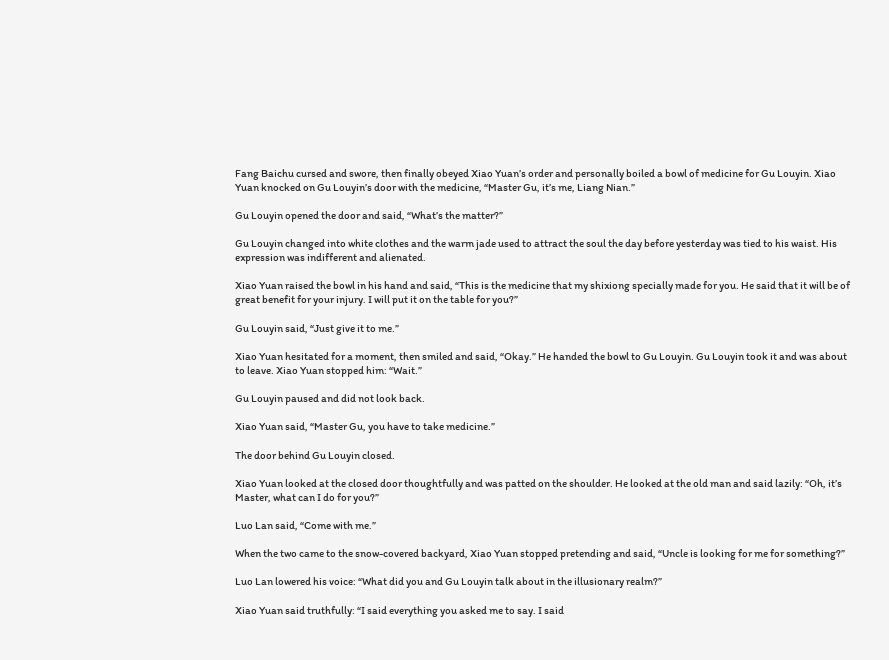Fang Baichu cursed and swore, then finally obeyed Xiao Yuan’s order and personally boiled a bowl of medicine for Gu Louyin. Xiao Yuan knocked on Gu Louyin’s door with the medicine, “Master Gu, it’s me, Liang Nian.”

Gu Louyin opened the door and said, “What’s the matter?”

Gu Louyin changed into white clothes and the warm jade used to attract the soul the day before yesterday was tied to his waist. His expression was indifferent and alienated.

Xiao Yuan raised the bowl in his hand and said, “This is the medicine that my shixiong specially made for you. He said that it will be of great benefit for your injury. I will put it on the table for you?”

Gu Louyin said, “Just give it to me.”

Xiao Yuan hesitated for a moment, then smiled and said, “Okay.” He handed the bowl to Gu Louyin. Gu Louyin took it and was about to leave. Xiao Yuan stopped him: “Wait.”

Gu Louyin paused and did not look back.

Xiao Yuan said, “Master Gu, you have to take medicine.”

The door behind Gu Louyin closed.

Xiao Yuan looked at the closed door thoughtfully and was patted on the shoulder. He looked at the old man and said lazily: “Oh, it’s Master, what can I do for you?”

Luo Lan said, “Come with me.”

When the two came to the snow-covered backyard, Xiao Yuan stopped pretending and said, “Uncle is looking for me for something?”

Luo Lan lowered his voice: “What did you and Gu Louyin talk about in the illusionary realm?”

Xiao Yuan said truthfully: “I said everything you asked me to say. I said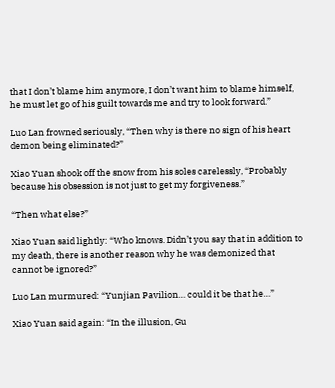that I don’t blame him anymore, I don’t want him to blame himself, he must let go of his guilt towards me and try to look forward.”

Luo Lan frowned seriously, “Then why is there no sign of his heart demon being eliminated?”

Xiao Yuan shook off the snow from his soles carelessly, “Probably because his obsession is not just to get my forgiveness.”

“Then what else?”

Xiao Yuan said lightly: “Who knows. Didn’t you say that in addition to my death, there is another reason why he was demonized that cannot be ignored?”

Luo Lan murmured: “Yunjian Pavilion… could it be that he…”

Xiao Yuan said again: “In the illusion, Gu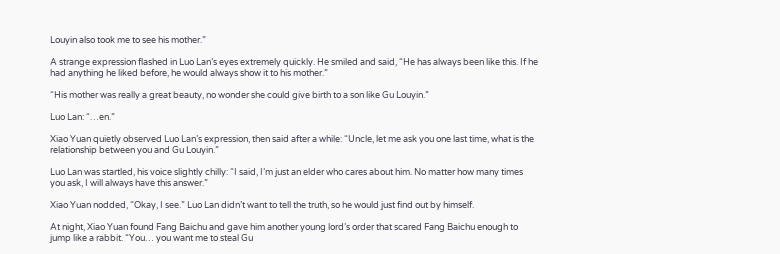Louyin also took me to see his mother.”

A strange expression flashed in Luo Lan’s eyes extremely quickly. He smiled and said, “He has always been like this. If he had anything he liked before, he would always show it to his mother.”

“His mother was really a great beauty, no wonder she could give birth to a son like Gu Louyin.”

Luo Lan: “…en.”

Xiao Yuan quietly observed Luo Lan’s expression, then said after a while: “Uncle, let me ask you one last time, what is the relationship between you and Gu Louyin.”

Luo Lan was startled, his voice slightly chilly: “I said, I’m just an elder who cares about him. No matter how many times you ask, I will always have this answer.”

Xiao Yuan nodded, “Okay, I see.” Luo Lan didn’t want to tell the truth, so he would just find out by himself.

At night, Xiao Yuan found Fang Baichu and gave him another young lord’s order that scared Fang Baichu enough to jump like a rabbit. “You… you want me to steal Gu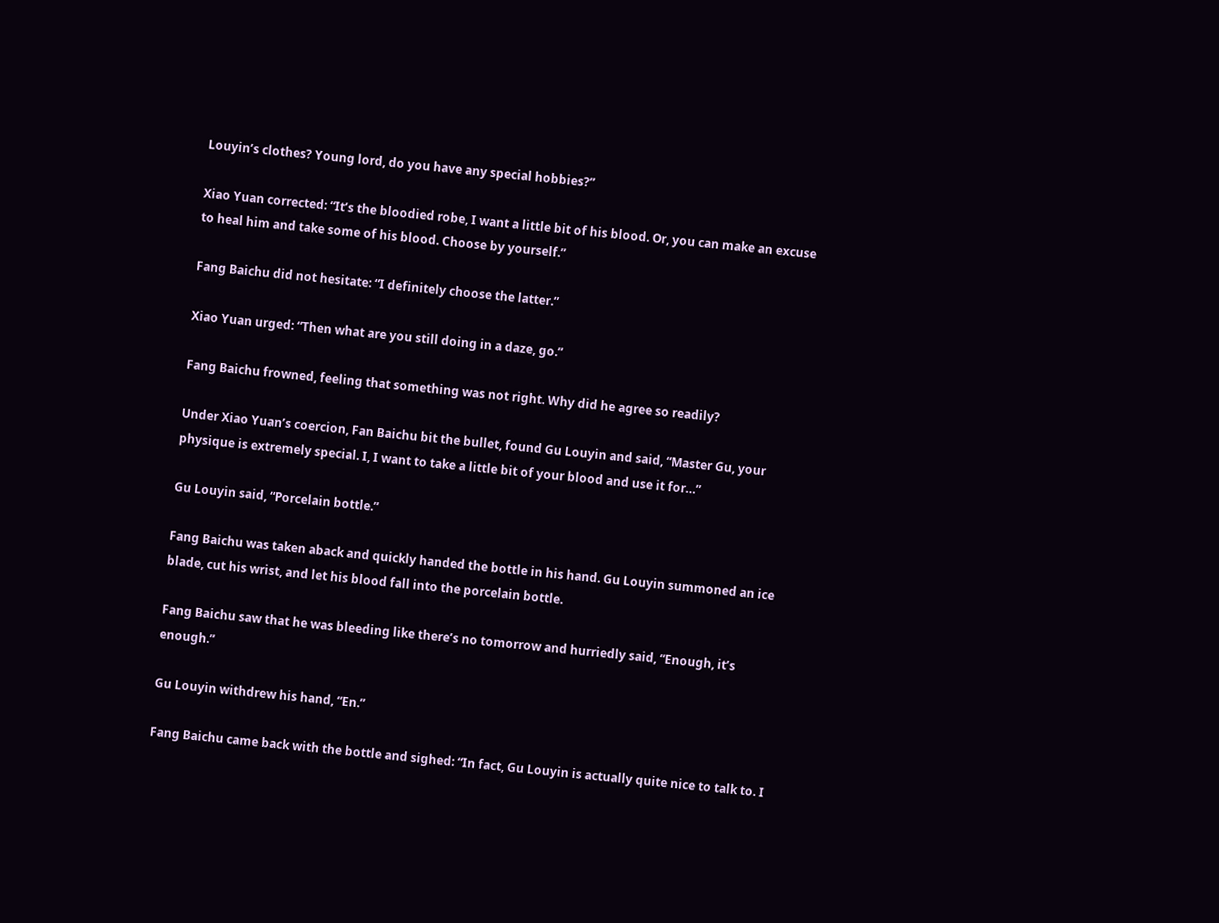Louyin’s clothes? Young lord, do you have any special hobbies?”

Xiao Yuan corrected: “It’s the bloodied robe, I want a little bit of his blood. Or, you can make an excuse to heal him and take some of his blood. Choose by yourself.”

Fang Baichu did not hesitate: “I definitely choose the latter.”

Xiao Yuan urged: “Then what are you still doing in a daze, go.”

Fang Baichu frowned, feeling that something was not right. Why did he agree so readily?

Under Xiao Yuan’s coercion, Fan Baichu bit the bullet, found Gu Louyin and said, “Master Gu, your physique is extremely special. I, I want to take a little bit of your blood and use it for…”

Gu Louyin said, “Porcelain bottle.”

Fang Baichu was taken aback and quickly handed the bottle in his hand. Gu Louyin summoned an ice blade, cut his wrist, and let his blood fall into the porcelain bottle.

Fang Baichu saw that he was bleeding like there’s no tomorrow and hurriedly said, “Enough, it’s enough.”

Gu Louyin withdrew his hand, “En.”

Fang Baichu came back with the bottle and sighed: “In fact, Gu Louyin is actually quite nice to talk to. I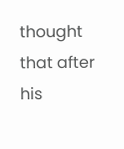thought that after his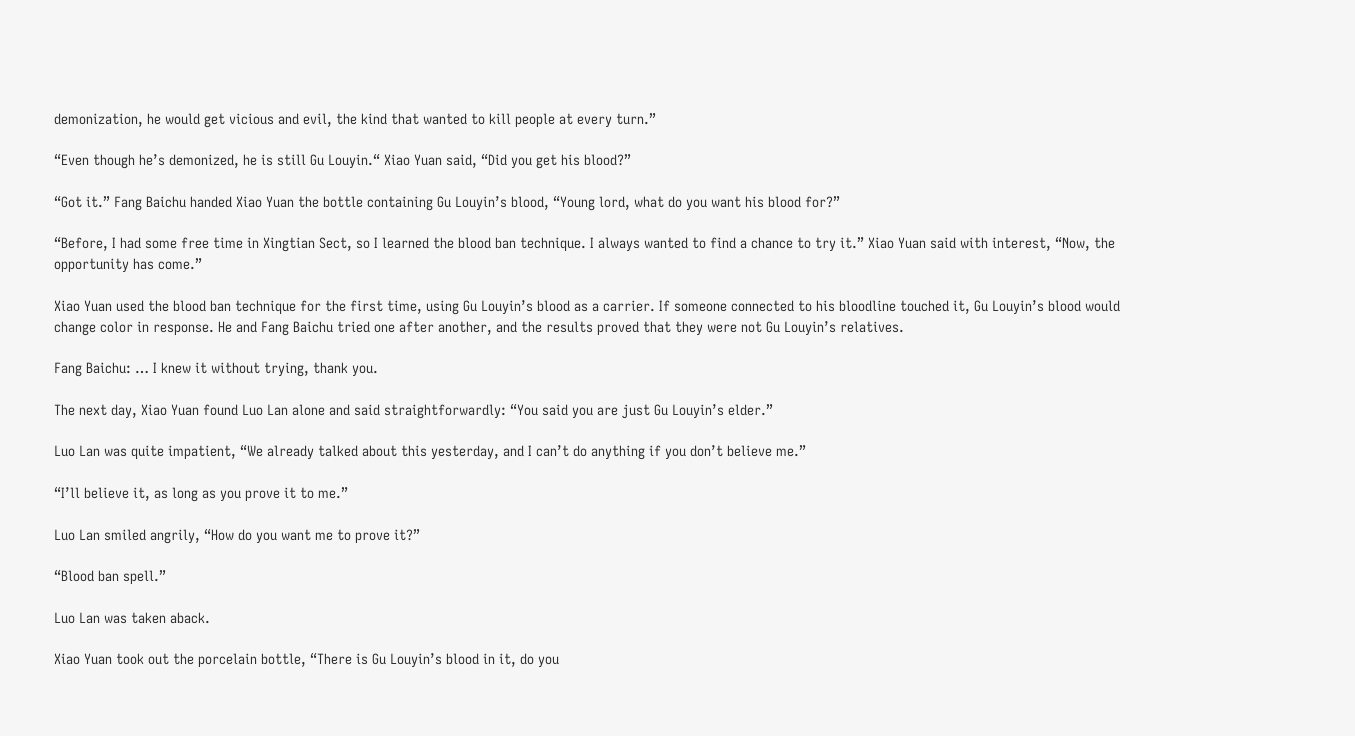demonization, he would get vicious and evil, the kind that wanted to kill people at every turn.”

“Even though he’s demonized, he is still Gu Louyin.“ Xiao Yuan said, “Did you get his blood?”

“Got it.” Fang Baichu handed Xiao Yuan the bottle containing Gu Louyin’s blood, “Young lord, what do you want his blood for?”

“Before, I had some free time in Xingtian Sect, so I learned the blood ban technique. I always wanted to find a chance to try it.” Xiao Yuan said with interest, “Now, the opportunity has come.”

Xiao Yuan used the blood ban technique for the first time, using Gu Louyin’s blood as a carrier. If someone connected to his bloodline touched it, Gu Louyin’s blood would change color in response. He and Fang Baichu tried one after another, and the results proved that they were not Gu Louyin’s relatives.

Fang Baichu: … I knew it without trying, thank you.

The next day, Xiao Yuan found Luo Lan alone and said straightforwardly: “You said you are just Gu Louyin’s elder.”

Luo Lan was quite impatient, “We already talked about this yesterday, and I can’t do anything if you don’t believe me.”

“I’ll believe it, as long as you prove it to me.”

Luo Lan smiled angrily, “How do you want me to prove it?”

“Blood ban spell.”

Luo Lan was taken aback.

Xiao Yuan took out the porcelain bottle, “There is Gu Louyin’s blood in it, do you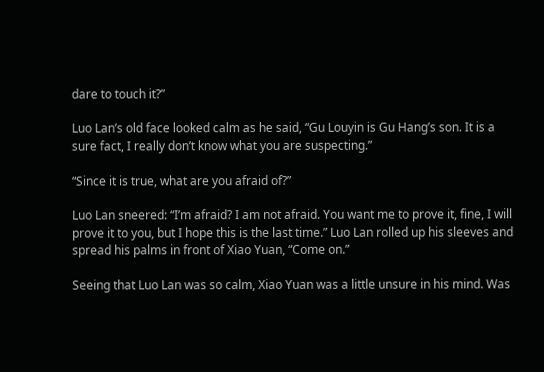dare to touch it?”

Luo Lan’s old face looked calm as he said, “Gu Louyin is Gu Hang’s son. It is a sure fact, I really don’t know what you are suspecting.”

“Since it is true, what are you afraid of?”

Luo Lan sneered: “I’m afraid? I am not afraid. You want me to prove it, fine, I will prove it to you, but I hope this is the last time.” Luo Lan rolled up his sleeves and spread his palms in front of Xiao Yuan, “Come on.”

Seeing that Luo Lan was so calm, Xiao Yuan was a little unsure in his mind. Was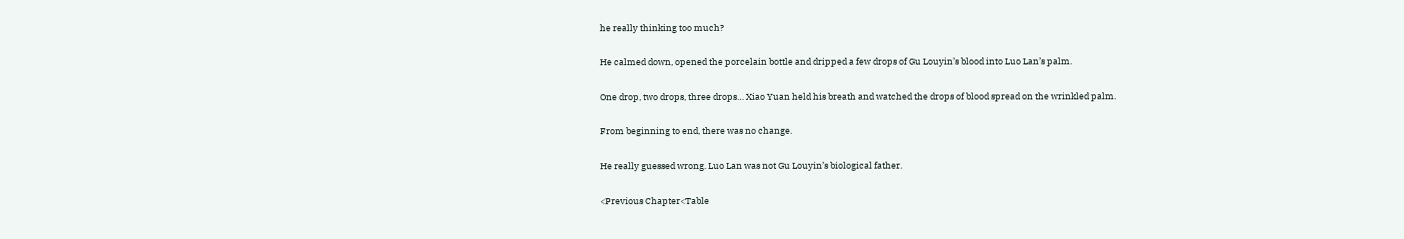he really thinking too much?

He calmed down, opened the porcelain bottle and dripped a few drops of Gu Louyin’s blood into Luo Lan’s palm.

One drop, two drops, three drops… Xiao Yuan held his breath and watched the drops of blood spread on the wrinkled palm.

From beginning to end, there was no change.

He really guessed wrong. Luo Lan was not Gu Louyin’s biological father.

<Previous Chapter<Table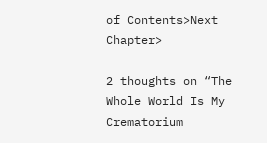of Contents>Next Chapter>

2 thoughts on “The Whole World Is My Crematorium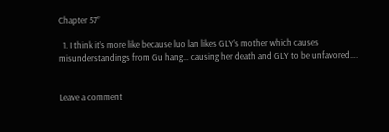Chapter 57”

  1. I think it’s more like because luo lan likes GLY’s mother which causes misunderstandings from Gu hang… causing her death and GLY to be unfavored….


Leave a comment